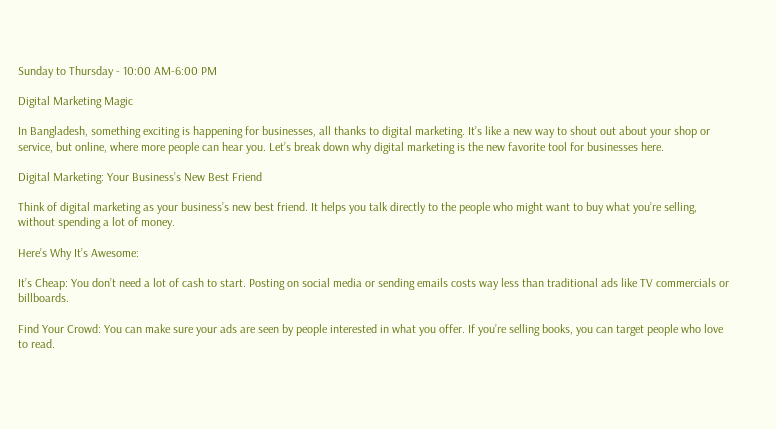Sunday to Thursday - 10:00 AM-6:00 PM

Digital Marketing Magic

In Bangladesh, something exciting is happening for businesses, all thanks to digital marketing. It’s like a new way to shout out about your shop or service, but online, where more people can hear you. Let’s break down why digital marketing is the new favorite tool for businesses here.

Digital Marketing: Your Business’s New Best Friend

Think of digital marketing as your business’s new best friend. It helps you talk directly to the people who might want to buy what you’re selling, without spending a lot of money.

Here’s Why It’s Awesome:

It’s Cheap: You don’t need a lot of cash to start. Posting on social media or sending emails costs way less than traditional ads like TV commercials or billboards.

Find Your Crowd: You can make sure your ads are seen by people interested in what you offer. If you’re selling books, you can target people who love to read.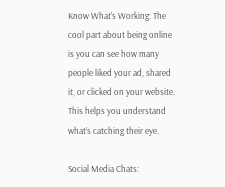Know What’s Working: The cool part about being online is you can see how many people liked your ad, shared it, or clicked on your website. This helps you understand what’s catching their eye.

Social Media Chats: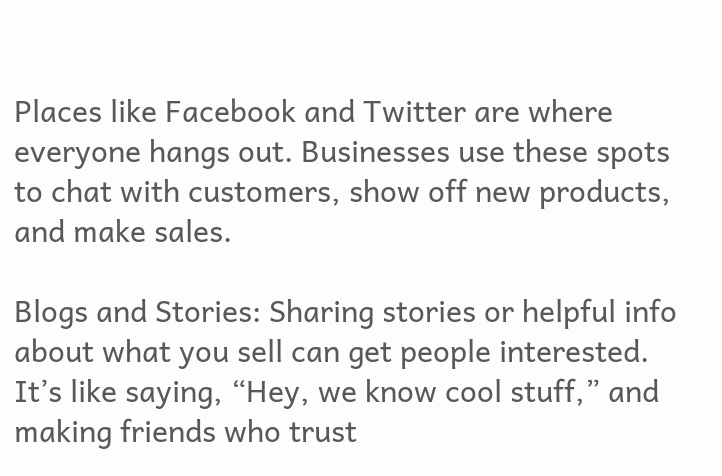Places like Facebook and Twitter are where everyone hangs out. Businesses use these spots to chat with customers, show off new products, and make sales.

Blogs and Stories: Sharing stories or helpful info about what you sell can get people interested. It’s like saying, “Hey, we know cool stuff,” and making friends who trust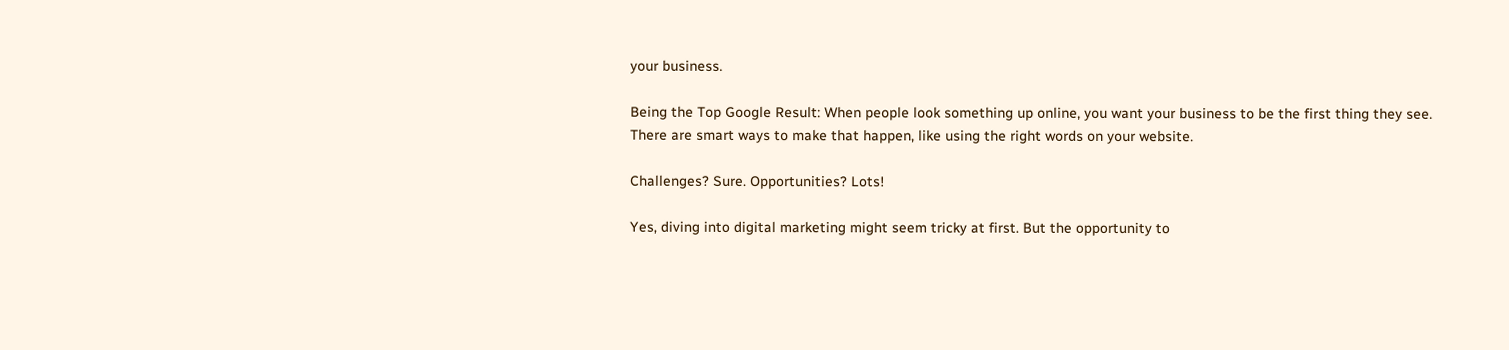your business.

Being the Top Google Result: When people look something up online, you want your business to be the first thing they see. There are smart ways to make that happen, like using the right words on your website.

Challenges? Sure. Opportunities? Lots!

Yes, diving into digital marketing might seem tricky at first. But the opportunity to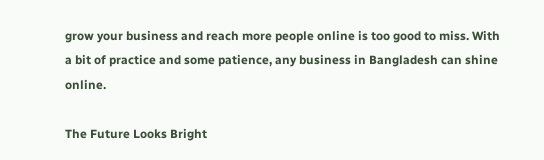grow your business and reach more people online is too good to miss. With a bit of practice and some patience, any business in Bangladesh can shine online.

The Future Looks Bright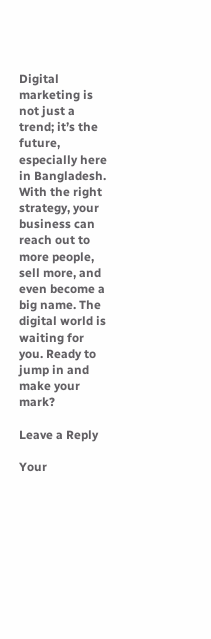Digital marketing is not just a trend; it’s the future, especially here in Bangladesh. With the right strategy, your business can reach out to more people, sell more, and even become a big name. The digital world is waiting for you. Ready to jump in and make your mark?

Leave a Reply

Your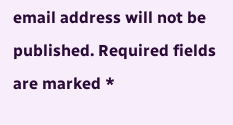email address will not be published. Required fields are marked *